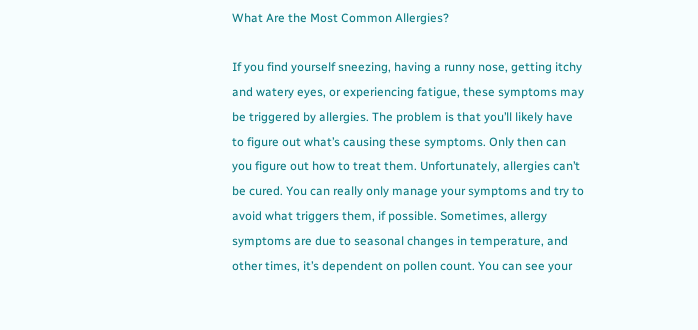What Are the Most Common Allergies?

If you find yourself sneezing, having a runny nose, getting itchy and watery eyes, or experiencing fatigue, these symptoms may be triggered by allergies. The problem is that you’ll likely have to figure out what’s causing these symptoms. Only then can you figure out how to treat them. Unfortunately, allergies can’t be cured. You can really only manage your symptoms and try to avoid what triggers them, if possible. Sometimes, allergy symptoms are due to seasonal changes in temperature, and other times, it’s dependent on pollen count. You can see your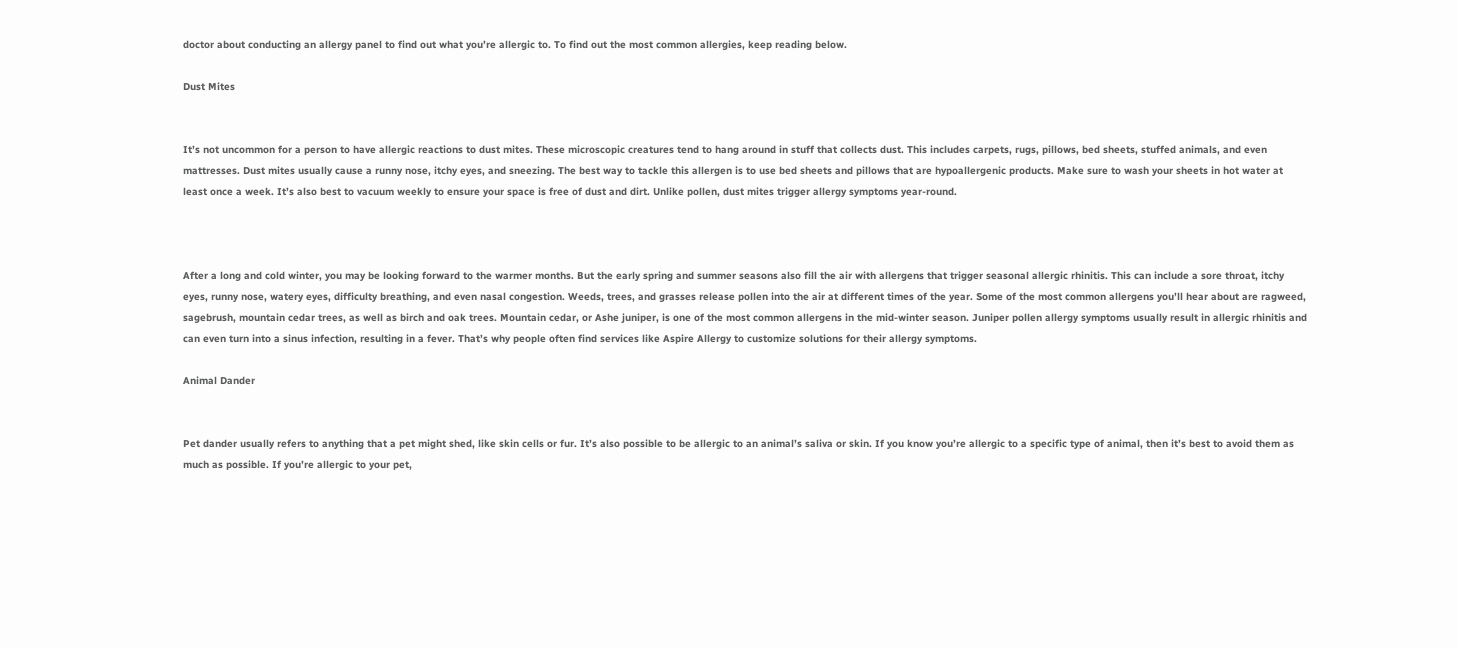doctor about conducting an allergy panel to find out what you’re allergic to. To find out the most common allergies, keep reading below.

Dust Mites


It’s not uncommon for a person to have allergic reactions to dust mites. These microscopic creatures tend to hang around in stuff that collects dust. This includes carpets, rugs, pillows, bed sheets, stuffed animals, and even mattresses. Dust mites usually cause a runny nose, itchy eyes, and sneezing. The best way to tackle this allergen is to use bed sheets and pillows that are hypoallergenic products. Make sure to wash your sheets in hot water at least once a week. It’s also best to vacuum weekly to ensure your space is free of dust and dirt. Unlike pollen, dust mites trigger allergy symptoms year-round.



After a long and cold winter, you may be looking forward to the warmer months. But the early spring and summer seasons also fill the air with allergens that trigger seasonal allergic rhinitis. This can include a sore throat, itchy eyes, runny nose, watery eyes, difficulty breathing, and even nasal congestion. Weeds, trees, and grasses release pollen into the air at different times of the year. Some of the most common allergens you’ll hear about are ragweed, sagebrush, mountain cedar trees, as well as birch and oak trees. Mountain cedar, or Ashe juniper, is one of the most common allergens in the mid-winter season. Juniper pollen allergy symptoms usually result in allergic rhinitis and can even turn into a sinus infection, resulting in a fever. That’s why people often find services like Aspire Allergy to customize solutions for their allergy symptoms.

Animal Dander


Pet dander usually refers to anything that a pet might shed, like skin cells or fur. It’s also possible to be allergic to an animal’s saliva or skin. If you know you’re allergic to a specific type of animal, then it’s best to avoid them as much as possible. If you’re allergic to your pet,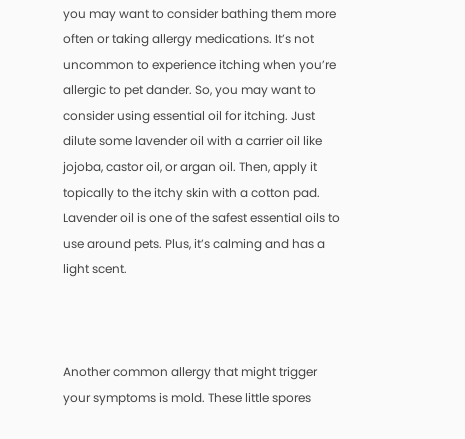you may want to consider bathing them more often or taking allergy medications. It’s not uncommon to experience itching when you’re allergic to pet dander. So, you may want to consider using essential oil for itching. Just dilute some lavender oil with a carrier oil like jojoba, castor oil, or argan oil. Then, apply it topically to the itchy skin with a cotton pad. Lavender oil is one of the safest essential oils to use around pets. Plus, it’s calming and has a light scent.



Another common allergy that might trigger your symptoms is mold. These little spores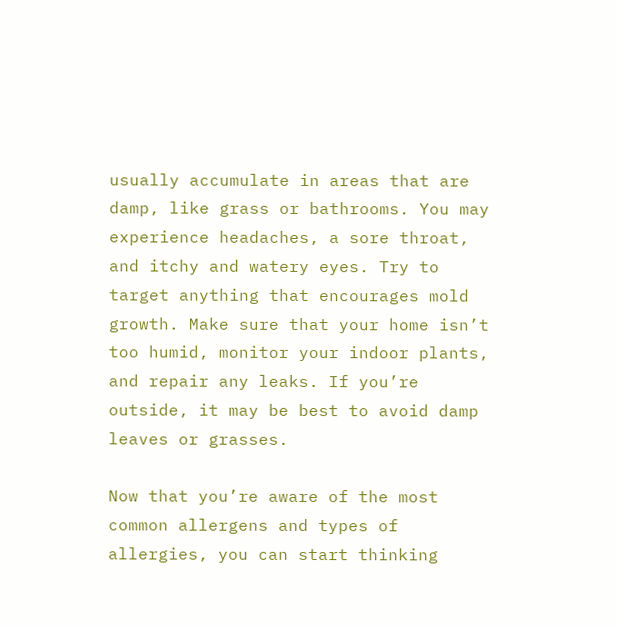usually accumulate in areas that are damp, like grass or bathrooms. You may experience headaches, a sore throat, and itchy and watery eyes. Try to target anything that encourages mold growth. Make sure that your home isn’t too humid, monitor your indoor plants, and repair any leaks. If you’re outside, it may be best to avoid damp leaves or grasses.

Now that you’re aware of the most common allergens and types of allergies, you can start thinking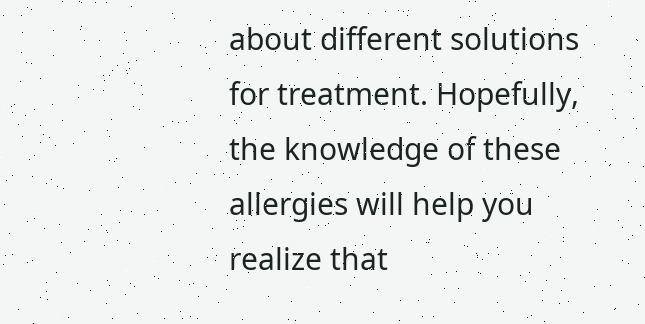about different solutions for treatment. Hopefully, the knowledge of these allergies will help you realize that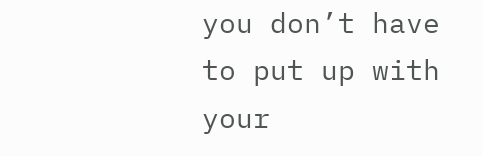you don’t have to put up with your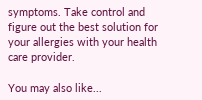symptoms. Take control and figure out the best solution for your allergies with your health care provider.

You may also like...